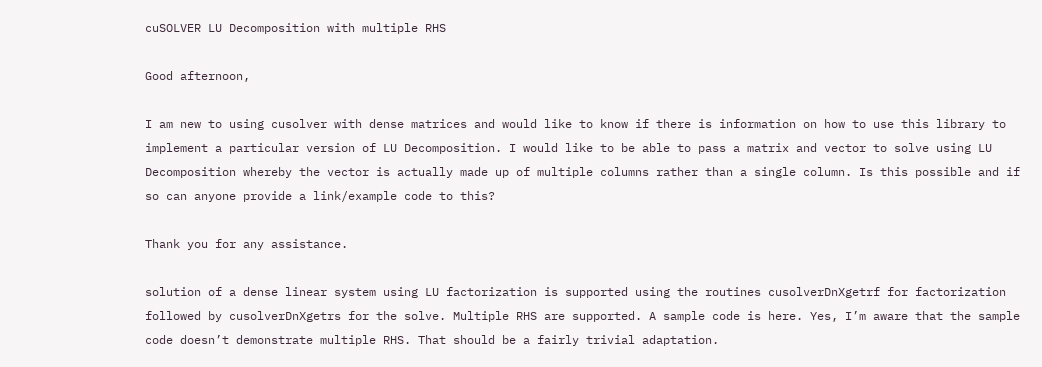cuSOLVER LU Decomposition with multiple RHS

Good afternoon,

I am new to using cusolver with dense matrices and would like to know if there is information on how to use this library to implement a particular version of LU Decomposition. I would like to be able to pass a matrix and vector to solve using LU Decomposition whereby the vector is actually made up of multiple columns rather than a single column. Is this possible and if so can anyone provide a link/example code to this?

Thank you for any assistance.

solution of a dense linear system using LU factorization is supported using the routines cusolverDnXgetrf for factorization followed by cusolverDnXgetrs for the solve. Multiple RHS are supported. A sample code is here. Yes, I’m aware that the sample code doesn’t demonstrate multiple RHS. That should be a fairly trivial adaptation.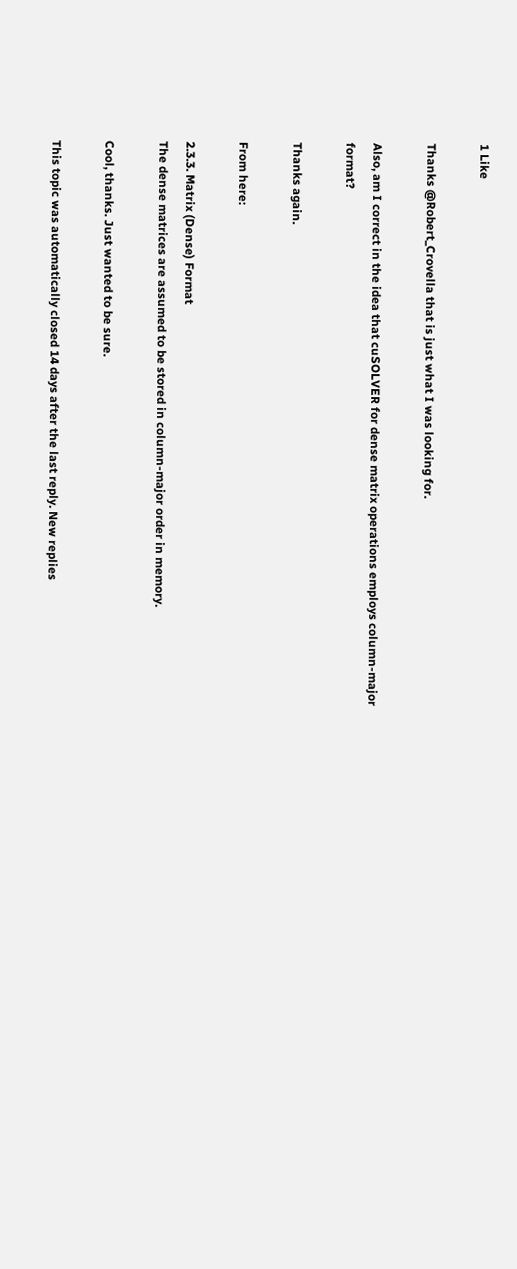1 Like

Thanks @Robert_Crovella that is just what I was looking for.

Also, am I correct in the idea that cuSOLVER for dense matrix operations employs column-major format?

Thanks again.

From here:

2.3.3. Matrix (Dense) Format
The dense matrices are assumed to be stored in column-major order in memory.

Cool, thanks. Just wanted to be sure.

This topic was automatically closed 14 days after the last reply. New replies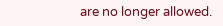are no longer allowed.